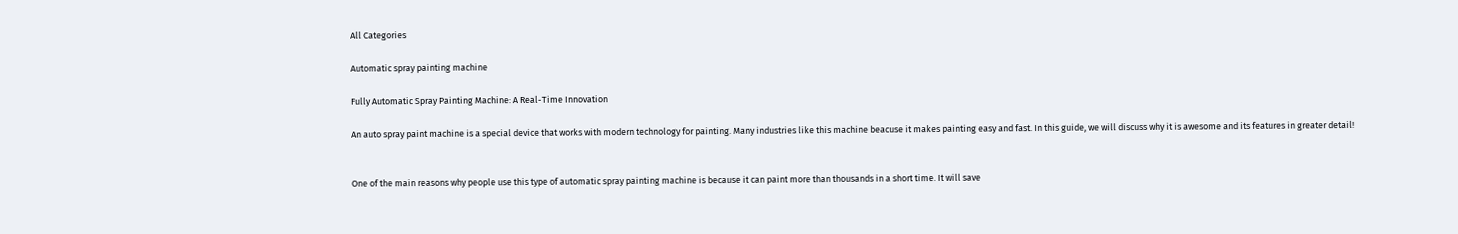All Categories

Automatic spray painting machine

Fully Automatic Spray Painting Machine: A Real-Time Innovation

An auto spray paint machine is a special device that works with modern technology for painting. Many industries like this machine beacuse it makes painting easy and fast. In this guide, we will discuss why it is awesome and its features in greater detail!


One of the main reasons why people use this type of automatic spray painting machine is because it can paint more than thousands in a short time. It will save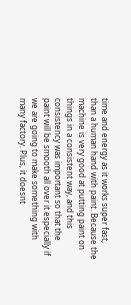time and energy as it works super fast, than a human hand with paint. Because the machine is very good at putting paint on things in a consistent way, and this consistency was important so that the paint will be smooth all over it especially if we are going to make something with many factory. Plus, it doesnt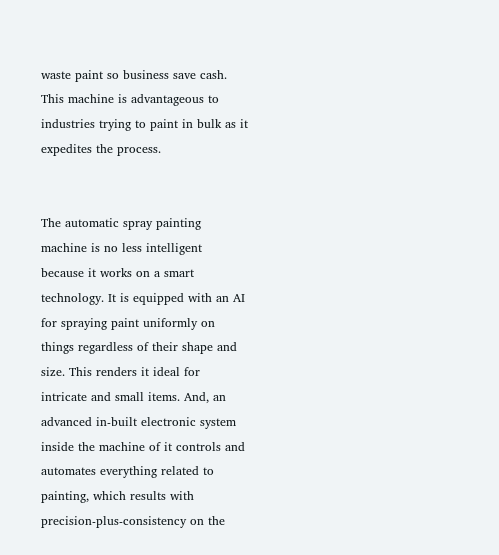waste paint so business save cash. This machine is advantageous to industries trying to paint in bulk as it expedites the process.


The automatic spray painting machine is no less intelligent because it works on a smart technology. It is equipped with an AI for spraying paint uniformly on things regardless of their shape and size. This renders it ideal for intricate and small items. And, an advanced in-built electronic system inside the machine of it controls and automates everything related to painting, which results with precision-plus-consistency on the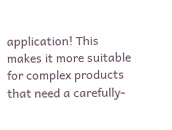application! This makes it more suitable for complex products that need a carefully-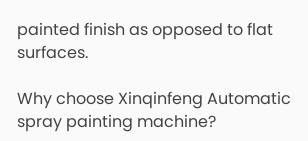painted finish as opposed to flat surfaces.

Why choose Xinqinfeng Automatic spray painting machine?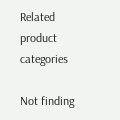Related product categories

Not finding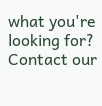what you're looking for?
Contact our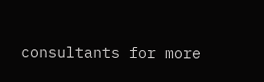consultants for more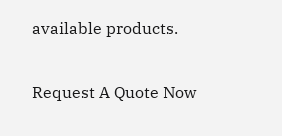available products.

Request A Quote Now